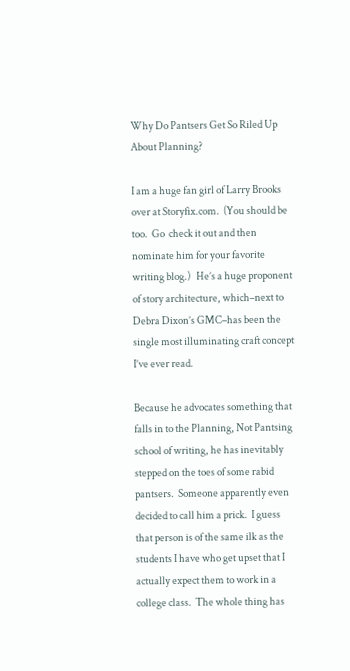Why Do Pantsers Get So Riled Up About Planning?

I am a huge fan girl of Larry Brooks over at Storyfix.com.  (You should be too.  Go  check it out and then nominate him for your favorite writing blog.)   He’s a huge proponent of story architecture, which–next to Debra Dixon’s GMC–has been the single most illuminating craft concept I’ve ever read.

Because he advocates something that falls in to the Planning, Not Pantsing school of writing, he has inevitably stepped on the toes of some rabid pantsers.  Someone apparently even decided to call him a prick.  I guess that person is of the same ilk as the students I have who get upset that I actually expect them to work in a college class.  The whole thing has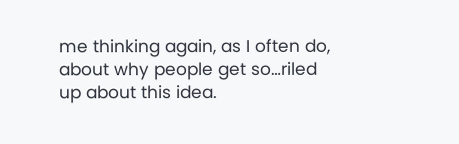me thinking again, as I often do, about why people get so…riled up about this idea.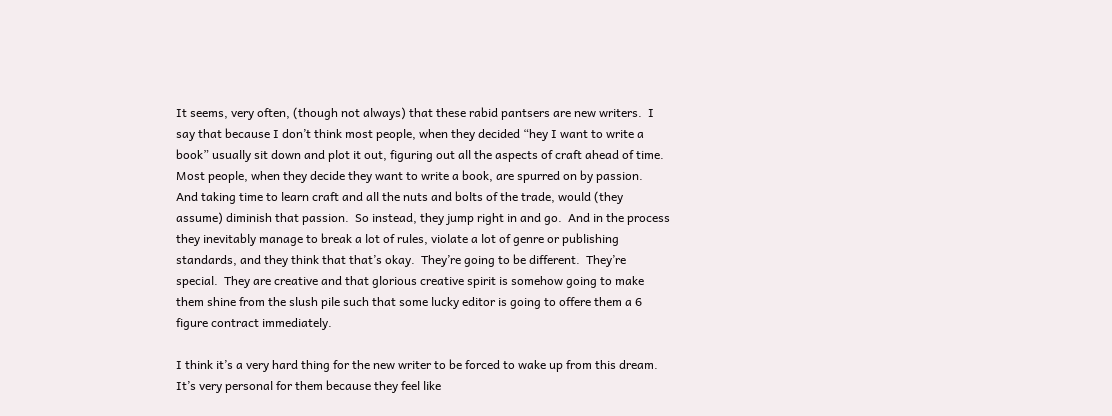It seems, very often, (though not always) that these rabid pantsers are new writers.  I say that because I don’t think most people, when they decided “hey I want to write a book” usually sit down and plot it out, figuring out all the aspects of craft ahead of time.  Most people, when they decide they want to write a book, are spurred on by passion.  And taking time to learn craft and all the nuts and bolts of the trade, would (they assume) diminish that passion.  So instead, they jump right in and go.  And in the process they inevitably manage to break a lot of rules, violate a lot of genre or publishing standards, and they think that that’s okay.  They’re going to be different.  They’re special.  They are creative and that glorious creative spirit is somehow going to make them shine from the slush pile such that some lucky editor is going to offere them a 6 figure contract immediately.

I think it’s a very hard thing for the new writer to be forced to wake up from this dream.  It’s very personal for them because they feel like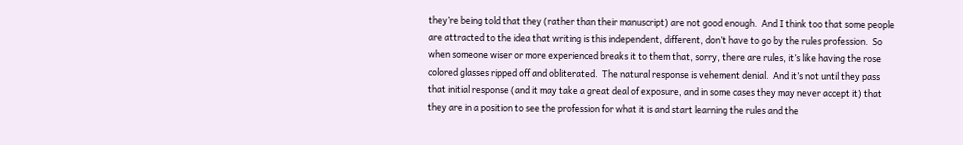they’re being told that they (rather than their manuscript) are not good enough.  And I think too that some people are attracted to the idea that writing is this independent, different, don’t have to go by the rules profession.  So when someone wiser or more experienced breaks it to them that, sorry, there are rules, it’s like having the rose colored glasses ripped off and obliterated.  The natural response is vehement denial.  And it’s not until they pass that initial response (and it may take a great deal of exposure, and in some cases they may never accept it) that they are in a position to see the profession for what it is and start learning the rules and the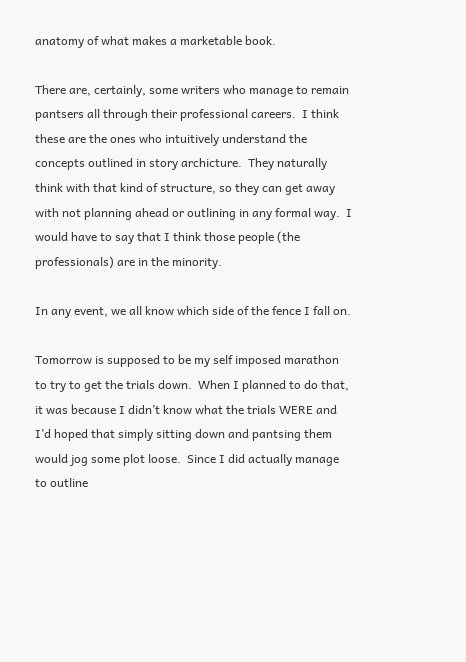anatomy of what makes a marketable book.

There are, certainly, some writers who manage to remain pantsers all through their professional careers.  I think these are the ones who intuitively understand the concepts outlined in story archicture.  They naturally think with that kind of structure, so they can get away with not planning ahead or outlining in any formal way.  I would have to say that I think those people (the professionals) are in the minority.

In any event, we all know which side of the fence I fall on.

Tomorrow is supposed to be my self imposed marathon to try to get the trials down.  When I planned to do that, it was because I didn’t know what the trials WERE and I’d hoped that simply sitting down and pantsing them would jog some plot loose.  Since I did actually manage to outline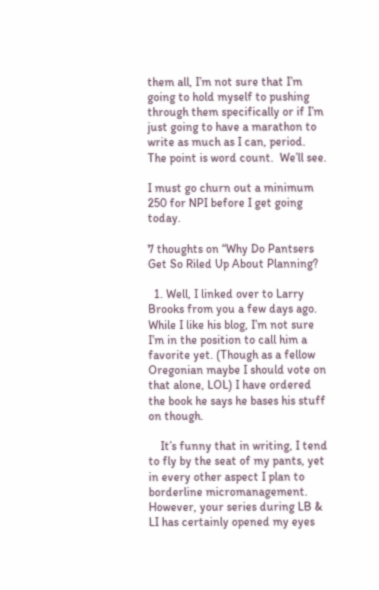them all, I’m not sure that I’m going to hold myself to pushing through them specifically or if I’m just going to have a marathon to write as much as I can, period.  The point is word count.  We’ll see.

I must go churn out a minimum 250 for NPI before I get going today.

7 thoughts on “Why Do Pantsers Get So Riled Up About Planning?

  1. Well, I linked over to Larry Brooks from you a few days ago. While I like his blog, I’m not sure I’m in the position to call him a favorite yet. (Though as a fellow Oregonian maybe I should vote on that alone, LOL) I have ordered the book he says he bases his stuff on though.

    It’s funny that in writing, I tend to fly by the seat of my pants, yet in every other aspect I plan to borderline micromanagement. However, your series during LB & LI has certainly opened my eyes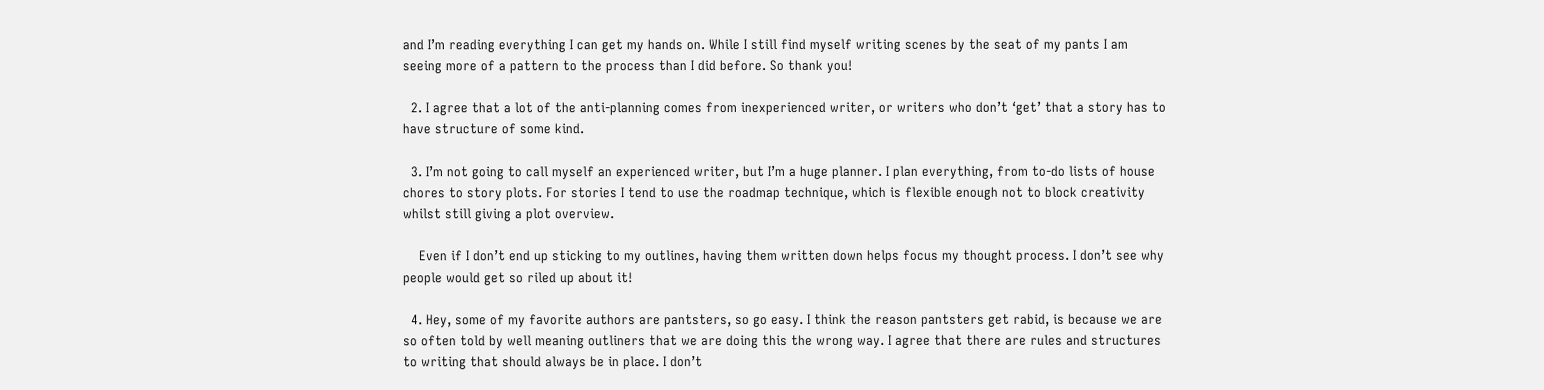and I’m reading everything I can get my hands on. While I still find myself writing scenes by the seat of my pants I am seeing more of a pattern to the process than I did before. So thank you!

  2. I agree that a lot of the anti-planning comes from inexperienced writer, or writers who don’t ‘get’ that a story has to have structure of some kind.

  3. I’m not going to call myself an experienced writer, but I’m a huge planner. I plan everything, from to-do lists of house chores to story plots. For stories I tend to use the roadmap technique, which is flexible enough not to block creativity whilst still giving a plot overview.

    Even if I don’t end up sticking to my outlines, having them written down helps focus my thought process. I don’t see why people would get so riled up about it!

  4. Hey, some of my favorite authors are pantsters, so go easy. I think the reason pantsters get rabid, is because we are so often told by well meaning outliners that we are doing this the wrong way. I agree that there are rules and structures to writing that should always be in place. I don’t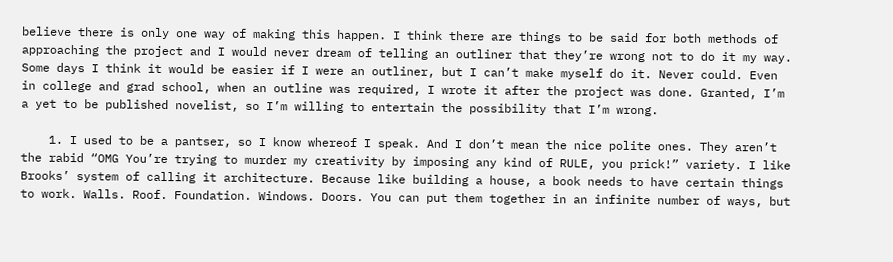believe there is only one way of making this happen. I think there are things to be said for both methods of approaching the project and I would never dream of telling an outliner that they’re wrong not to do it my way. Some days I think it would be easier if I were an outliner, but I can’t make myself do it. Never could. Even in college and grad school, when an outline was required, I wrote it after the project was done. Granted, I’m a yet to be published novelist, so I’m willing to entertain the possibility that I’m wrong.

    1. I used to be a pantser, so I know whereof I speak. And I don’t mean the nice polite ones. They aren’t the rabid “OMG You’re trying to murder my creativity by imposing any kind of RULE, you prick!” variety. I like Brooks’ system of calling it architecture. Because like building a house, a book needs to have certain things to work. Walls. Roof. Foundation. Windows. Doors. You can put them together in an infinite number of ways, but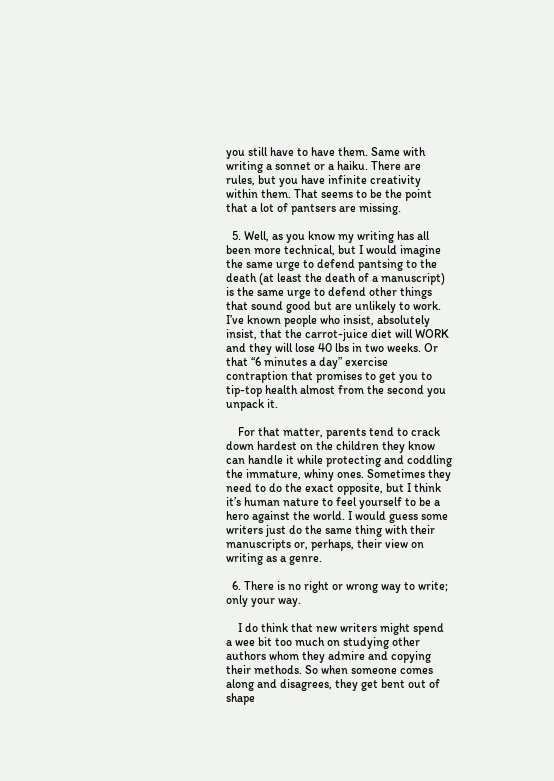you still have to have them. Same with writing a sonnet or a haiku. There are rules, but you have infinite creativity within them. That seems to be the point that a lot of pantsers are missing.

  5. Well, as you know my writing has all been more technical, but I would imagine the same urge to defend pantsing to the death (at least the death of a manuscript) is the same urge to defend other things that sound good but are unlikely to work. I’ve known people who insist, absolutely insist, that the carrot-juice diet will WORK and they will lose 40 lbs in two weeks. Or that “6 minutes a day” exercise contraption that promises to get you to tip-top health almost from the second you unpack it.

    For that matter, parents tend to crack down hardest on the children they know can handle it while protecting and coddling the immature, whiny ones. Sometimes they need to do the exact opposite, but I think it’s human nature to feel yourself to be a hero against the world. I would guess some writers just do the same thing with their manuscripts or, perhaps, their view on writing as a genre.

  6. There is no right or wrong way to write; only your way.

    I do think that new writers might spend a wee bit too much on studying other authors whom they admire and copying their methods. So when someone comes along and disagrees, they get bent out of shape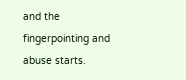and the fingerpointing and abuse starts.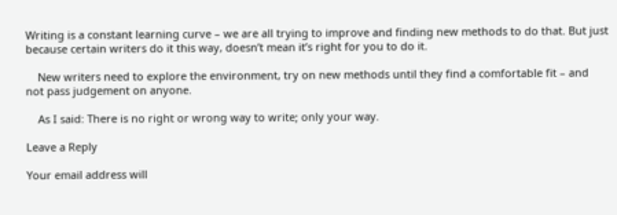Writing is a constant learning curve – we are all trying to improve and finding new methods to do that. But just because certain writers do it this way, doesn’t mean it’s right for you to do it.

    New writers need to explore the environment, try on new methods until they find a comfortable fit – and not pass judgement on anyone.

    As I said: There is no right or wrong way to write; only your way.

Leave a Reply

Your email address will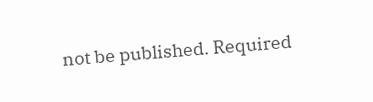not be published. Required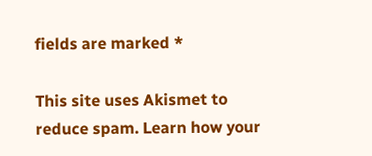fields are marked *

This site uses Akismet to reduce spam. Learn how your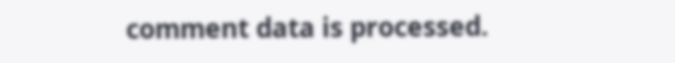comment data is processed.